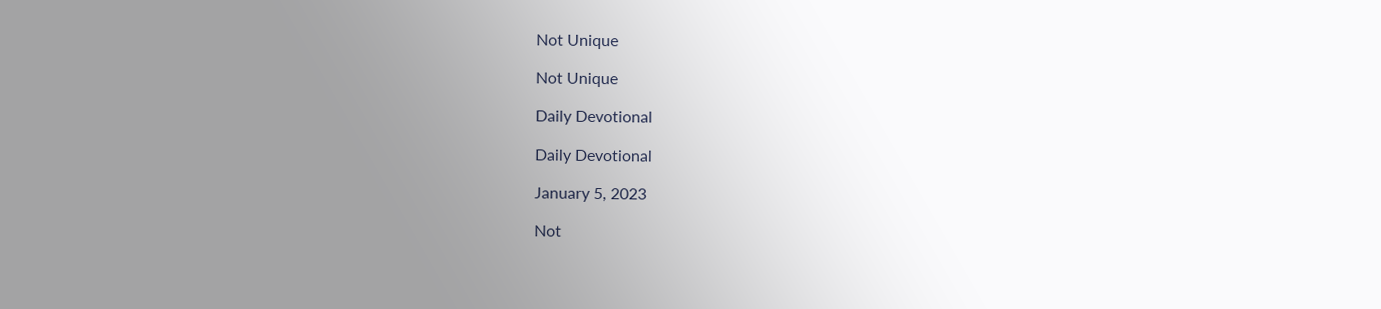Not Unique

Not Unique

Daily Devotional

Daily Devotional

January 5, 2023

Not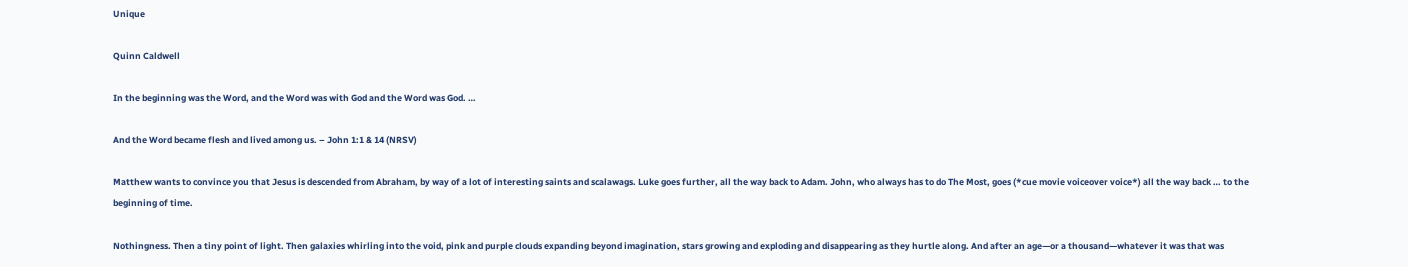Unique

Quinn Caldwell

In the beginning was the Word, and the Word was with God and the Word was God. …

And the Word became flesh and lived among us. – John 1:1 & 14 (NRSV)

Matthew wants to convince you that Jesus is descended from Abraham, by way of a lot of interesting saints and scalawags. Luke goes further, all the way back to Adam. John, who always has to do The Most, goes (*cue movie voiceover voice*) all the way back … to the beginning of time.

Nothingness. Then a tiny point of light. Then galaxies whirling into the void, pink and purple clouds expanding beyond imagination, stars growing and exploding and disappearing as they hurtle along. And after an age—or a thousand—whatever it was that was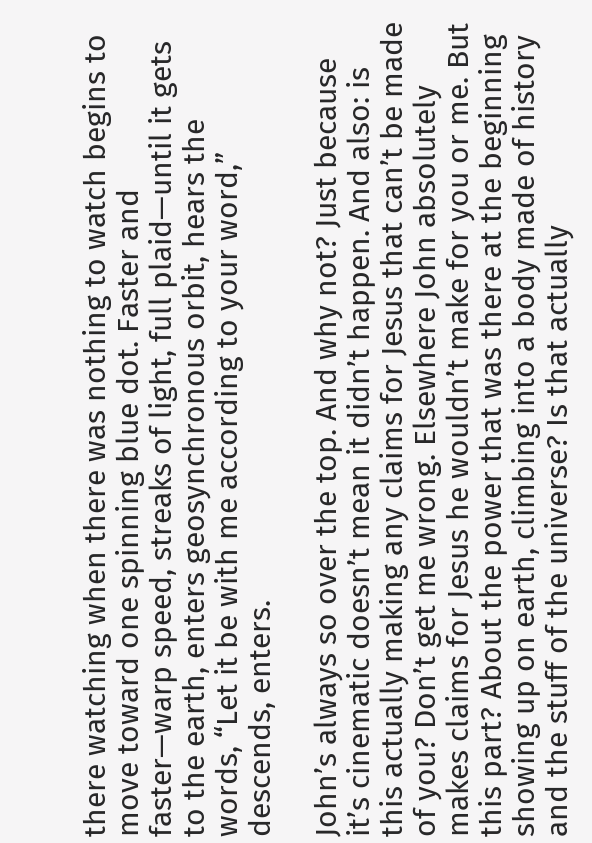there watching when there was nothing to watch begins to move toward one spinning blue dot. Faster and faster—warp speed, streaks of light, full plaid—until it gets to the earth, enters geosynchronous orbit, hears the words, “Let it be with me according to your word,” descends, enters.

John’s always so over the top. And why not? Just because it’s cinematic doesn’t mean it didn’t happen. And also: is this actually making any claims for Jesus that can’t be made of you? Don’t get me wrong. Elsewhere John absolutely makes claims for Jesus he wouldn’t make for you or me. But this part? About the power that was there at the beginning showing up on earth, climbing into a body made of history and the stuff of the universe? Is that actually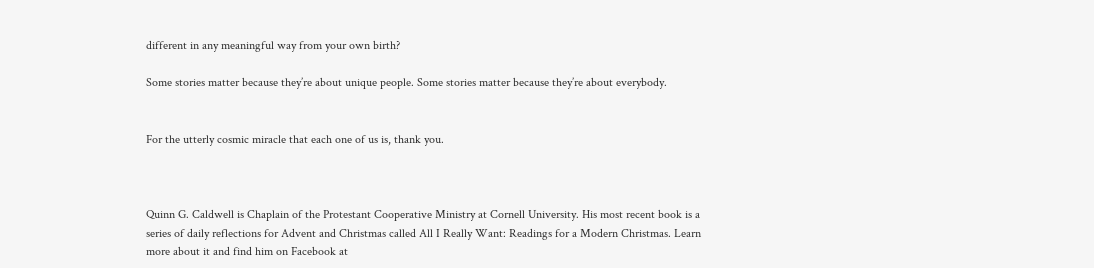different in any meaningful way from your own birth?

Some stories matter because they’re about unique people. Some stories matter because they’re about everybody.


For the utterly cosmic miracle that each one of us is, thank you.



Quinn G. Caldwell is Chaplain of the Protestant Cooperative Ministry at Cornell University. His most recent book is a series of daily reflections for Advent and Christmas called All I Really Want: Readings for a Modern Christmas. Learn more about it and find him on Facebook at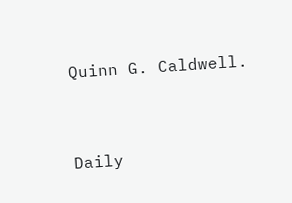Quinn G. Caldwell.


Daily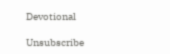Devotional

Unsubscribe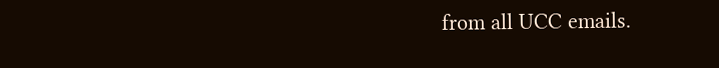from all UCC emails.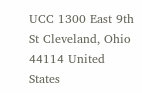UCC 1300 East 9th St Cleveland, Ohio 44114 United States